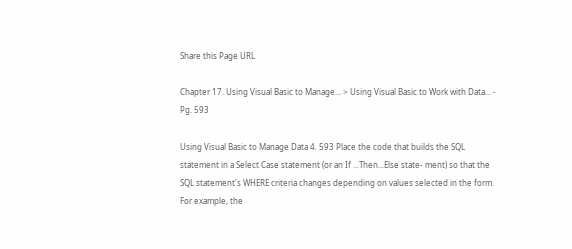Share this Page URL

Chapter 17. Using Visual Basic to Manage... > Using Visual Basic to Work with Data... - Pg. 593

Using Visual Basic to Manage Data 4. 593 Place the code that builds the SQL statement in a Select Case statement (or an If ...Then...Else state- ment) so that the SQL statement's WHERE criteria changes depending on values selected in the form. For example, the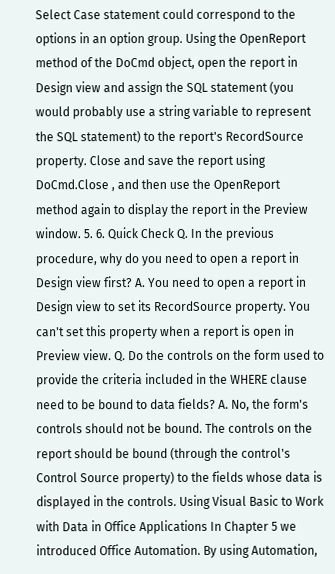Select Case statement could correspond to the options in an option group. Using the OpenReport method of the DoCmd object, open the report in Design view and assign the SQL statement (you would probably use a string variable to represent the SQL statement) to the report's RecordSource property. Close and save the report using DoCmd.Close , and then use the OpenReport method again to display the report in the Preview window. 5. 6. Quick Check Q. In the previous procedure, why do you need to open a report in Design view first? A. You need to open a report in Design view to set its RecordSource property. You can't set this property when a report is open in Preview view. Q. Do the controls on the form used to provide the criteria included in the WHERE clause need to be bound to data fields? A. No, the form's controls should not be bound. The controls on the report should be bound (through the control's Control Source property) to the fields whose data is displayed in the controls. Using Visual Basic to Work with Data in Office Applications In Chapter 5 we introduced Office Automation. By using Automation,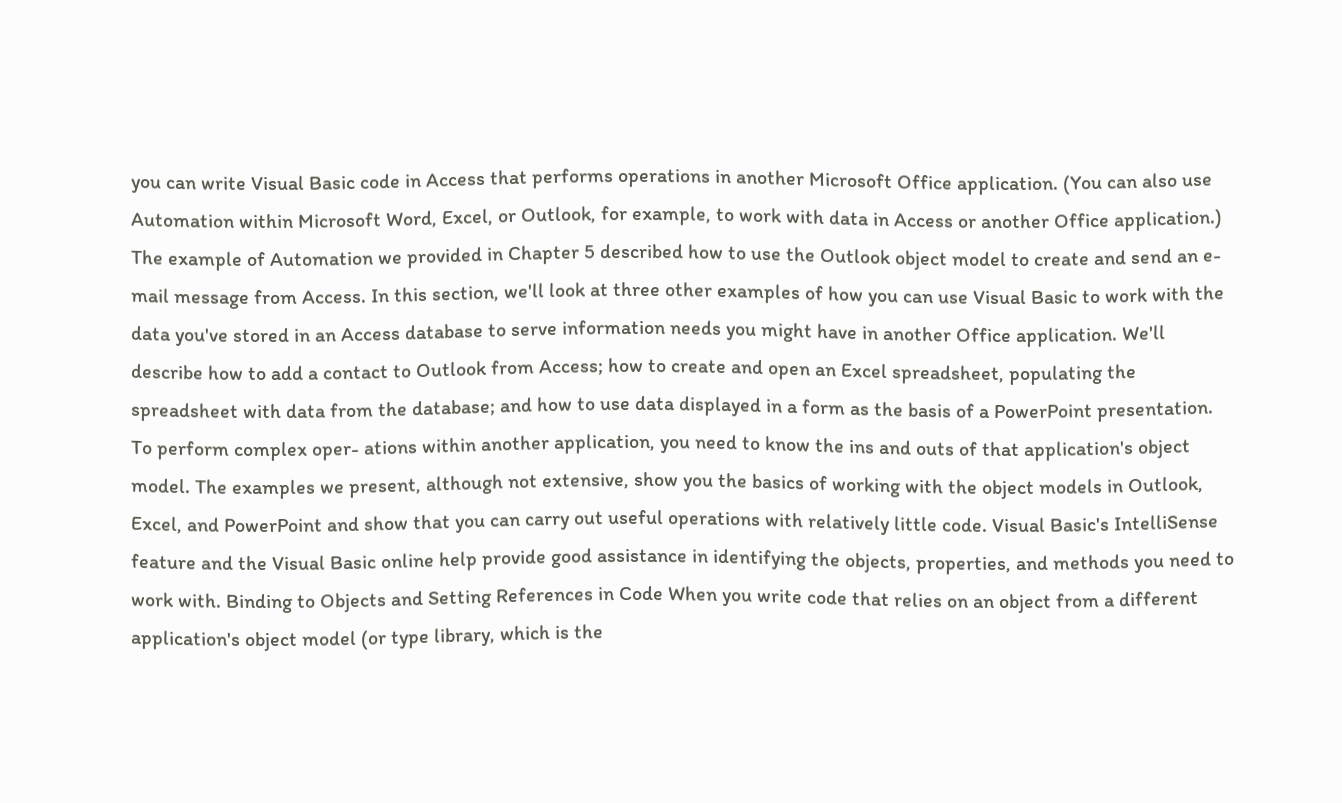you can write Visual Basic code in Access that performs operations in another Microsoft Office application. (You can also use Automation within Microsoft Word, Excel, or Outlook, for example, to work with data in Access or another Office application.) The example of Automation we provided in Chapter 5 described how to use the Outlook object model to create and send an e-mail message from Access. In this section, we'll look at three other examples of how you can use Visual Basic to work with the data you've stored in an Access database to serve information needs you might have in another Office application. We'll describe how to add a contact to Outlook from Access; how to create and open an Excel spreadsheet, populating the spreadsheet with data from the database; and how to use data displayed in a form as the basis of a PowerPoint presentation. To perform complex oper- ations within another application, you need to know the ins and outs of that application's object model. The examples we present, although not extensive, show you the basics of working with the object models in Outlook, Excel, and PowerPoint and show that you can carry out useful operations with relatively little code. Visual Basic's IntelliSense feature and the Visual Basic online help provide good assistance in identifying the objects, properties, and methods you need to work with. Binding to Objects and Setting References in Code When you write code that relies on an object from a different application's object model (or type library, which is the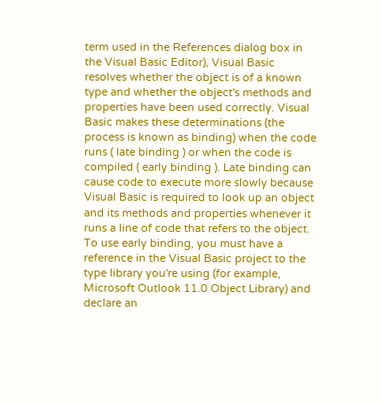term used in the References dialog box in the Visual Basic Editor), Visual Basic resolves whether the object is of a known type and whether the object's methods and properties have been used correctly. Visual Basic makes these determinations (the process is known as binding) when the code runs ( late binding ) or when the code is compiled ( early binding ). Late binding can cause code to execute more slowly because Visual Basic is required to look up an object and its methods and properties whenever it runs a line of code that refers to the object. To use early binding, you must have a reference in the Visual Basic project to the type library you're using (for example, Microsoft Outlook 11.0 Object Library) and declare an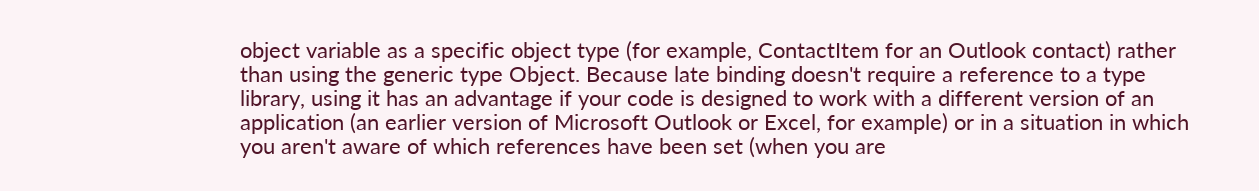object variable as a specific object type (for example, ContactItem for an Outlook contact) rather than using the generic type Object. Because late binding doesn't require a reference to a type library, using it has an advantage if your code is designed to work with a different version of an application (an earlier version of Microsoft Outlook or Excel, for example) or in a situation in which you aren't aware of which references have been set (when you are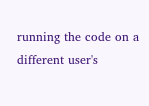running the code on a different user's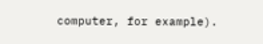computer, for example).